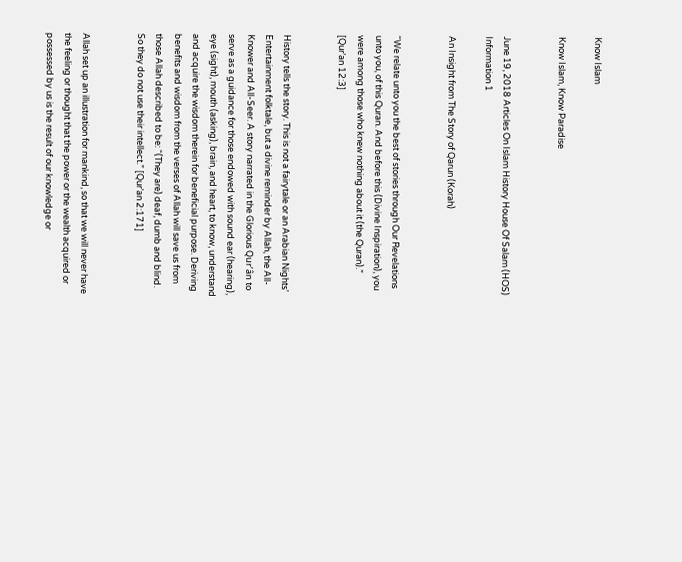Know Islam

Know Islam, Know Paradise


June 19, 2018 Articles On Islam History House Of Salam (HOS) Information 1

An Insight from The Story of Qarun (Korah)


“We relate unto you the best of stories through Our Revelations unto you, of this Quran. And before this (Divine Inspiration), you were among those who knew nothing about it (the Quran).” [Qur’an 12:3]


History tells the story. This is not a fairytale or an Arabian Nights’ Entertainment folktale, but a divine reminder by Allah, the All-Knower and All-Seer. A story narrated in the Glorious Qur’ân to serve as a guidance for those endowed with sound ear (hearing), eye (sight), mouth (asking), brain, and heart, to know, understand and acquire the wisdom therein for beneficial purpose. Deriving benefits and wisdom from the verses of Allah will save us from those Allah described to be: “(They are) deaf, dumb and blind. So they do not use their intellect.” [Qur’an 2:171]


Allah set up an illustration for mankind, so that we will never have the feeling or thought that the power or the wealth acquired or possessed by us is the result of our knowledge or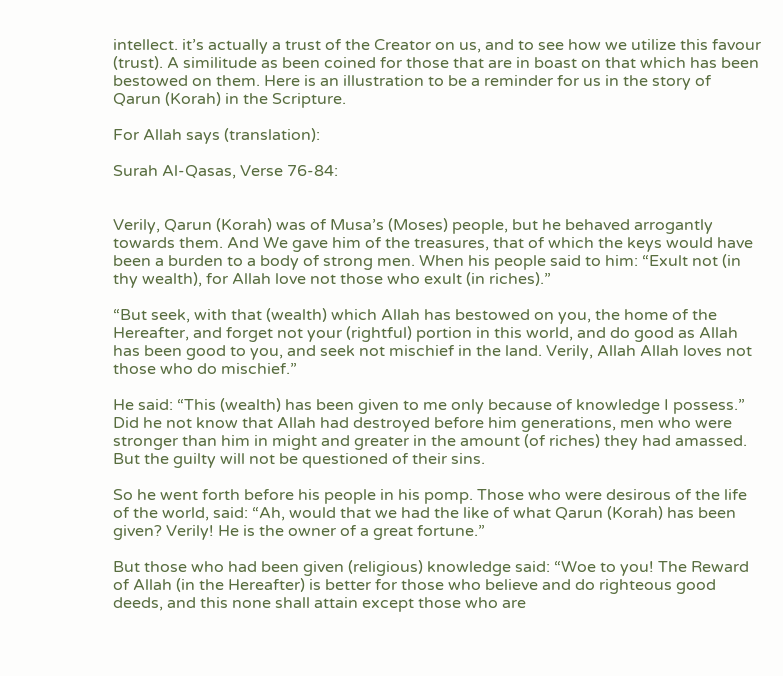intellect. it’s actually a trust of the Creator on us, and to see how we utilize this favour (trust). A similitude as been coined for those that are in boast on that which has been bestowed on them. Here is an illustration to be a reminder for us in the story of Qarun (Korah) in the Scripture.

For Allah says (translation):

Surah Al-Qasas, Verse 76-84:


Verily, Qarun (Korah) was of Musa’s (Moses) people, but he behaved arrogantly towards them. And We gave him of the treasures, that of which the keys would have been a burden to a body of strong men. When his people said to him: “Exult not (in thy wealth), for Allah love not those who exult (in riches).”

“But seek, with that (wealth) which Allah has bestowed on you, the home of the Hereafter, and forget not your (rightful) portion in this world, and do good as Allah has been good to you, and seek not mischief in the land. Verily, Allah Allah loves not those who do mischief.”

He said: “This (wealth) has been given to me only because of knowledge I possess.” Did he not know that Allah had destroyed before him generations, men who were stronger than him in might and greater in the amount (of riches) they had amassed. But the guilty will not be questioned of their sins.

So he went forth before his people in his pomp. Those who were desirous of the life of the world, said: “Ah, would that we had the like of what Qarun (Korah) has been given? Verily! He is the owner of a great fortune.”

But those who had been given (religious) knowledge said: “Woe to you! The Reward of Allah (in the Hereafter) is better for those who believe and do righteous good deeds, and this none shall attain except those who are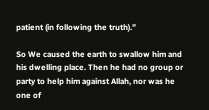patient (in following the truth).”

So We caused the earth to swallow him and his dwelling place. Then he had no group or party to help him against Allah, nor was he one of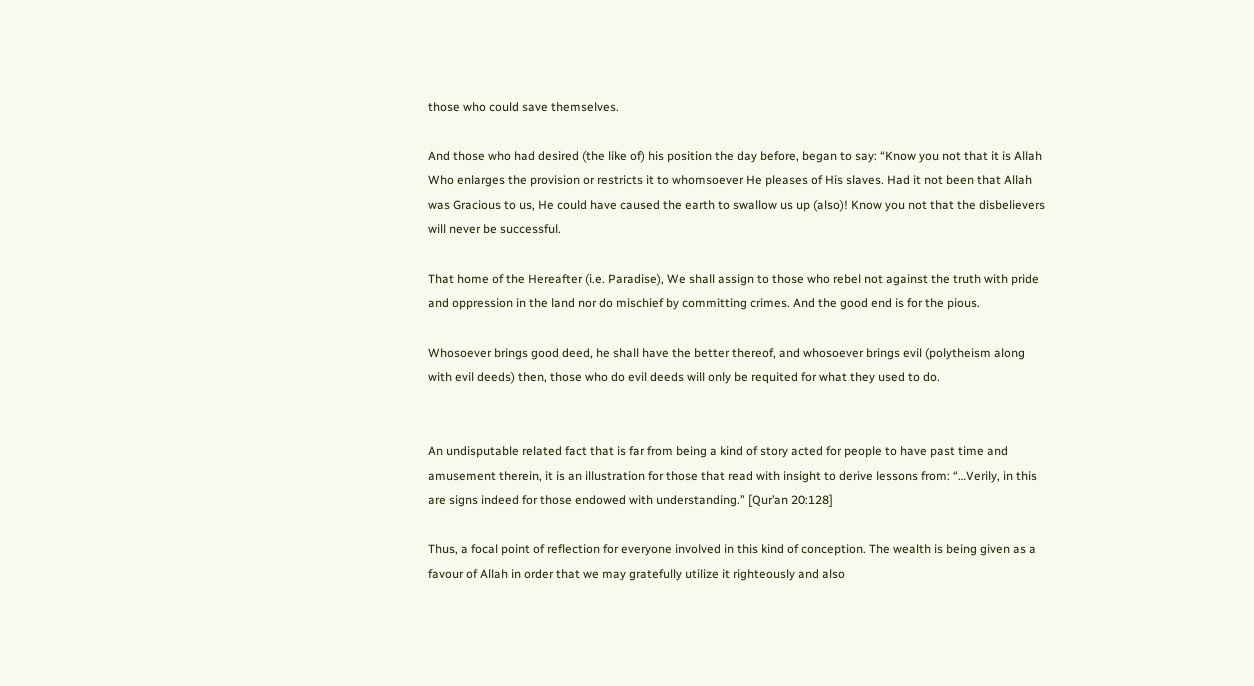those who could save themselves.

And those who had desired (the like of) his position the day before, began to say: “Know you not that it is Allah Who enlarges the provision or restricts it to whomsoever He pleases of His slaves. Had it not been that Allah was Gracious to us, He could have caused the earth to swallow us up (also)! Know you not that the disbelievers will never be successful.

That home of the Hereafter (i.e. Paradise), We shall assign to those who rebel not against the truth with pride and oppression in the land nor do mischief by committing crimes. And the good end is for the pious.

Whosoever brings good deed, he shall have the better thereof, and whosoever brings evil (polytheism along with evil deeds) then, those who do evil deeds will only be requited for what they used to do.


An undisputable related fact that is far from being a kind of story acted for people to have past time and amusement therein, it is an illustration for those that read with insight to derive lessons from: “…Verily, in this are signs indeed for those endowed with understanding.” [Qur’an 20:128]

Thus, a focal point of reflection for everyone involved in this kind of conception. The wealth is being given as a favour of Allah in order that we may gratefully utilize it righteously and also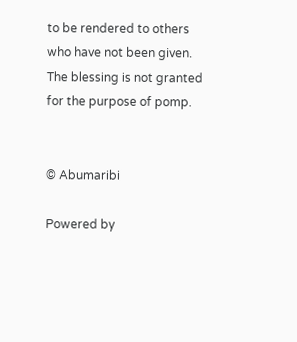to be rendered to others who have not been given. The blessing is not granted for the purpose of pomp.


© Abumaribi

Powered by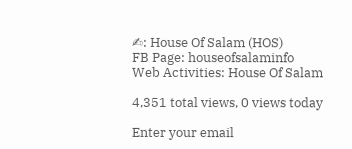✍: House Of Salam (HOS)
FB Page: houseofsalaminfo
Web Activities: House Of Salam

4,351 total views, 0 views today

Enter your email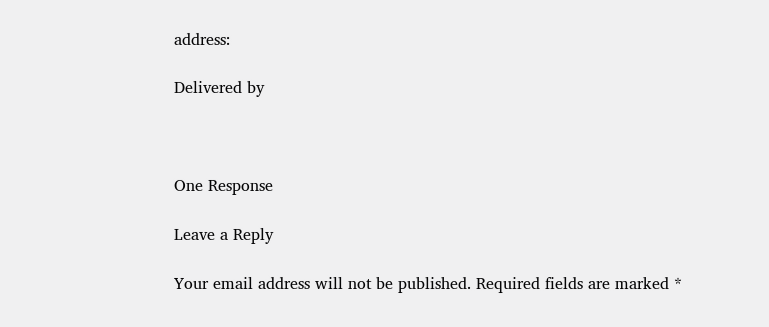address:

Delivered by



One Response

Leave a Reply

Your email address will not be published. Required fields are marked *